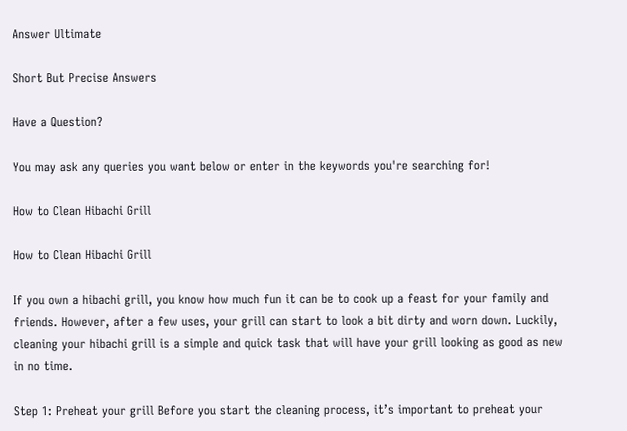Answer Ultimate

Short But Precise Answers

Have a Question?

You may ask any queries you want below or enter in the keywords you're searching for!

How to Clean Hibachi Grill

How to Clean Hibachi Grill

If you own a hibachi grill, you know how much fun it can be to cook up a feast for your family and friends. However, after a few uses, your grill can start to look a bit dirty and worn down. Luckily, cleaning your hibachi grill is a simple and quick task that will have your grill looking as good as new in no time.

Step 1: Preheat your grill Before you start the cleaning process, it’s important to preheat your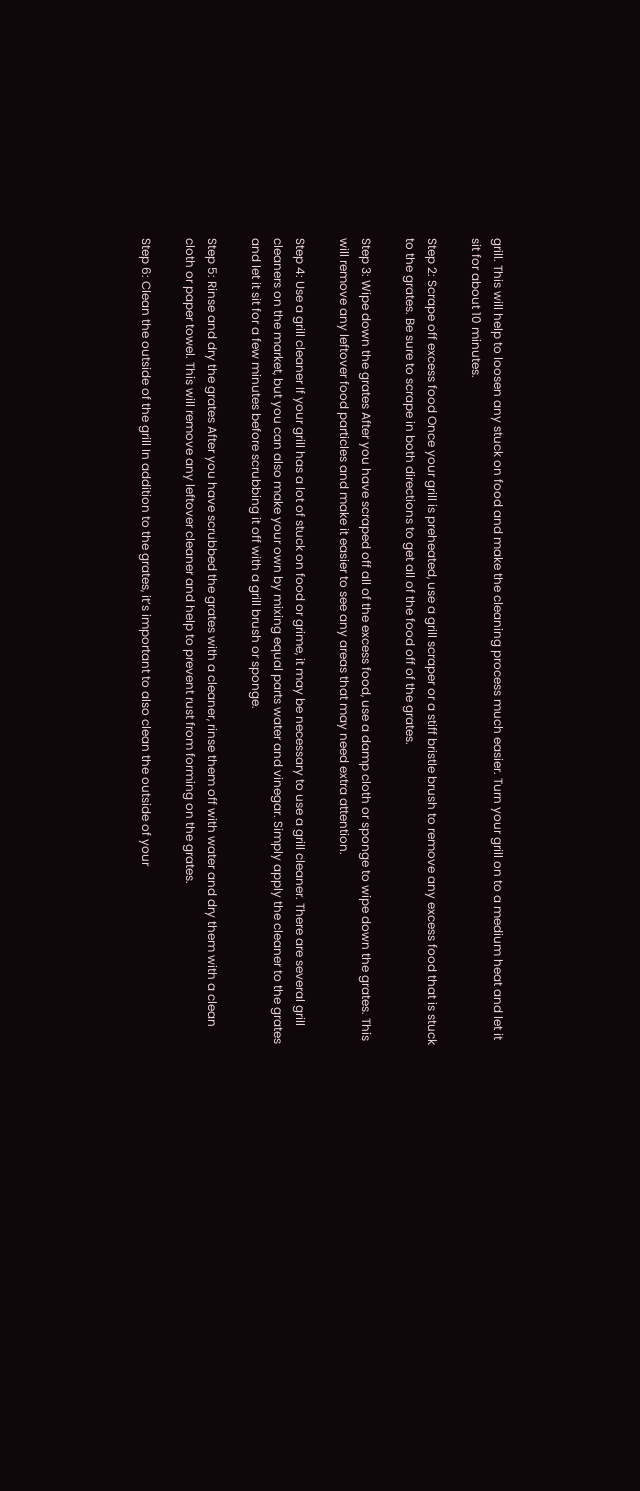grill. This will help to loosen any stuck on food and make the cleaning process much easier. Turn your grill on to a medium heat and let it sit for about 10 minutes.

Step 2: Scrape off excess food Once your grill is preheated, use a grill scraper or a stiff bristle brush to remove any excess food that is stuck to the grates. Be sure to scrape in both directions to get all of the food off of the grates.

Step 3: Wipe down the grates After you have scraped off all of the excess food, use a damp cloth or sponge to wipe down the grates. This will remove any leftover food particles and make it easier to see any areas that may need extra attention.

Step 4: Use a grill cleaner If your grill has a lot of stuck on food or grime, it may be necessary to use a grill cleaner. There are several grill cleaners on the market, but you can also make your own by mixing equal parts water and vinegar. Simply apply the cleaner to the grates and let it sit for a few minutes before scrubbing it off with a grill brush or sponge.

Step 5: Rinse and dry the grates After you have scrubbed the grates with a cleaner, rinse them off with water and dry them with a clean cloth or paper towel. This will remove any leftover cleaner and help to prevent rust from forming on the grates.

Step 6: Clean the outside of the grill In addition to the grates, it’s important to also clean the outside of your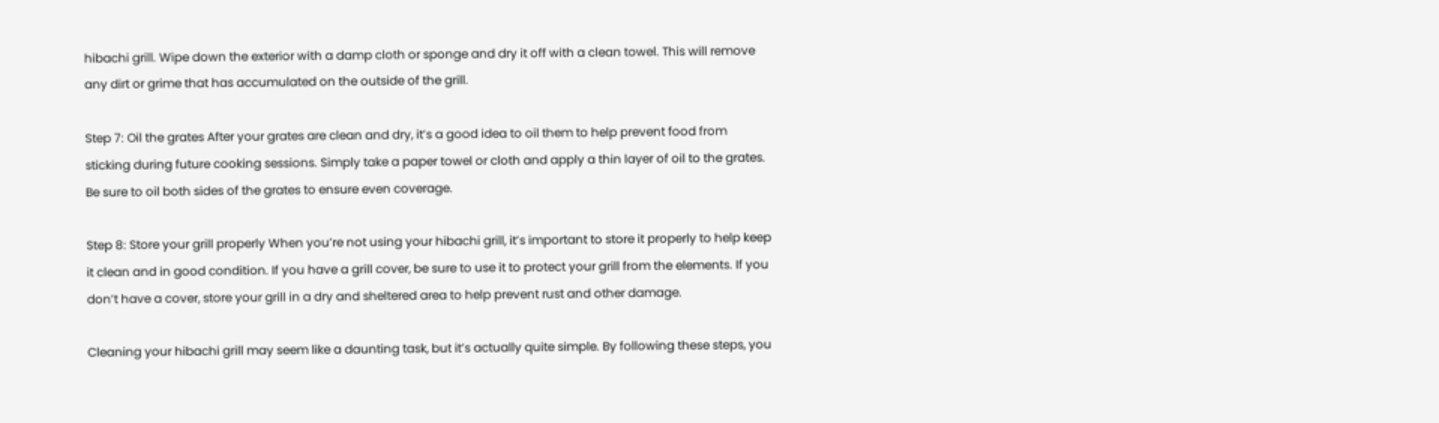hibachi grill. Wipe down the exterior with a damp cloth or sponge and dry it off with a clean towel. This will remove any dirt or grime that has accumulated on the outside of the grill.

Step 7: Oil the grates After your grates are clean and dry, it’s a good idea to oil them to help prevent food from sticking during future cooking sessions. Simply take a paper towel or cloth and apply a thin layer of oil to the grates. Be sure to oil both sides of the grates to ensure even coverage.

Step 8: Store your grill properly When you’re not using your hibachi grill, it’s important to store it properly to help keep it clean and in good condition. If you have a grill cover, be sure to use it to protect your grill from the elements. If you don’t have a cover, store your grill in a dry and sheltered area to help prevent rust and other damage.

Cleaning your hibachi grill may seem like a daunting task, but it’s actually quite simple. By following these steps, you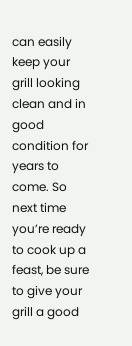can easily keep your grill looking clean and in good condition for years to come. So next time you’re ready to cook up a feast, be sure to give your grill a good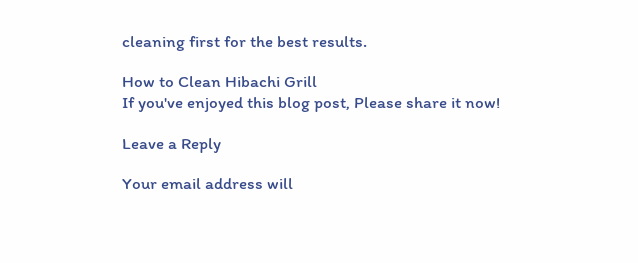cleaning first for the best results.

How to Clean Hibachi Grill
If you've enjoyed this blog post, Please share it now!

Leave a Reply

Your email address will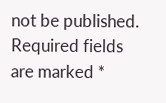not be published. Required fields are marked *